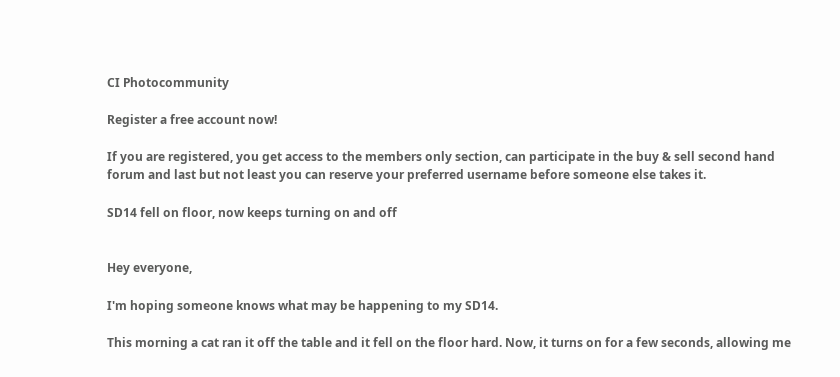CI Photocommunity

Register a free account now!

If you are registered, you get access to the members only section, can participate in the buy & sell second hand forum and last but not least you can reserve your preferred username before someone else takes it.

SD14 fell on floor, now keeps turning on and off


Hey everyone,

I'm hoping someone knows what may be happening to my SD14.

This morning a cat ran it off the table and it fell on the floor hard. Now, it turns on for a few seconds, allowing me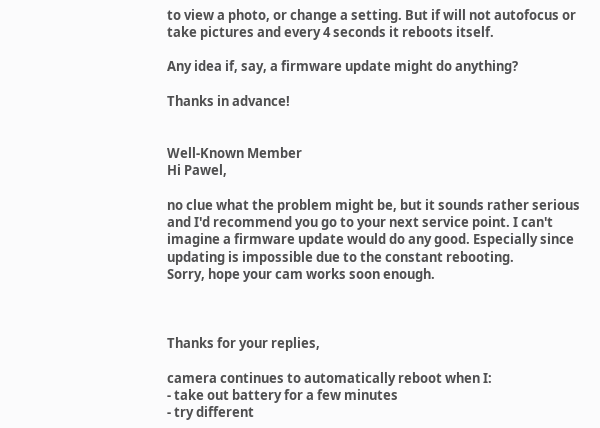to view a photo, or change a setting. But if will not autofocus or take pictures and every 4 seconds it reboots itself.

Any idea if, say, a firmware update might do anything?

Thanks in advance!


Well-Known Member
Hi Pawel,

no clue what the problem might be, but it sounds rather serious and I'd recommend you go to your next service point. I can't imagine a firmware update would do any good. Especially since updating is impossible due to the constant rebooting.
Sorry, hope your cam works soon enough.



Thanks for your replies,

camera continues to automatically reboot when I:
- take out battery for a few minutes
- try different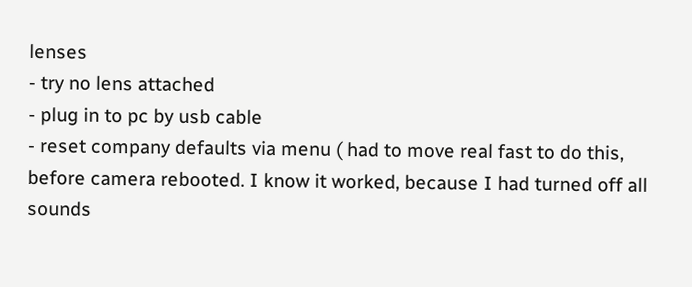lenses
- try no lens attached
- plug in to pc by usb cable
- reset company defaults via menu ( had to move real fast to do this, before camera rebooted. I know it worked, because I had turned off all sounds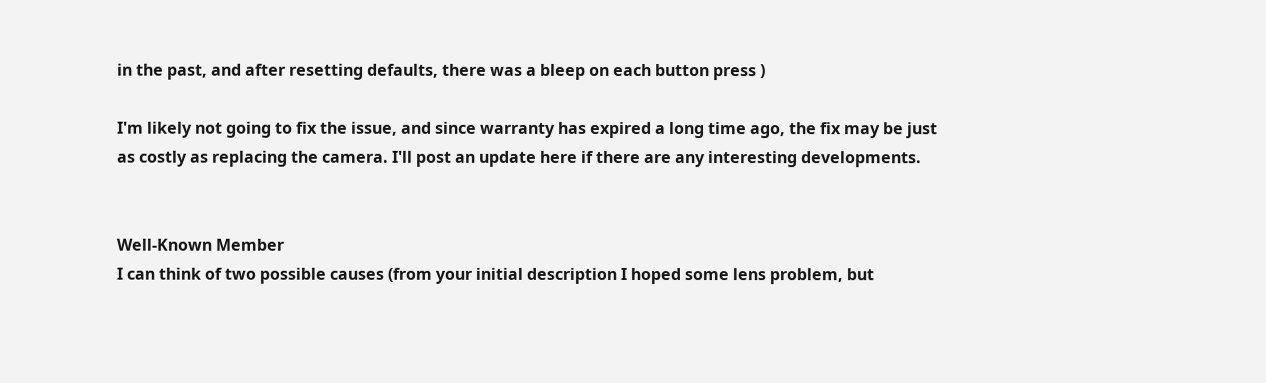in the past, and after resetting defaults, there was a bleep on each button press )

I'm likely not going to fix the issue, and since warranty has expired a long time ago, the fix may be just as costly as replacing the camera. I'll post an update here if there are any interesting developments.


Well-Known Member
I can think of two possible causes (from your initial description I hoped some lens problem, but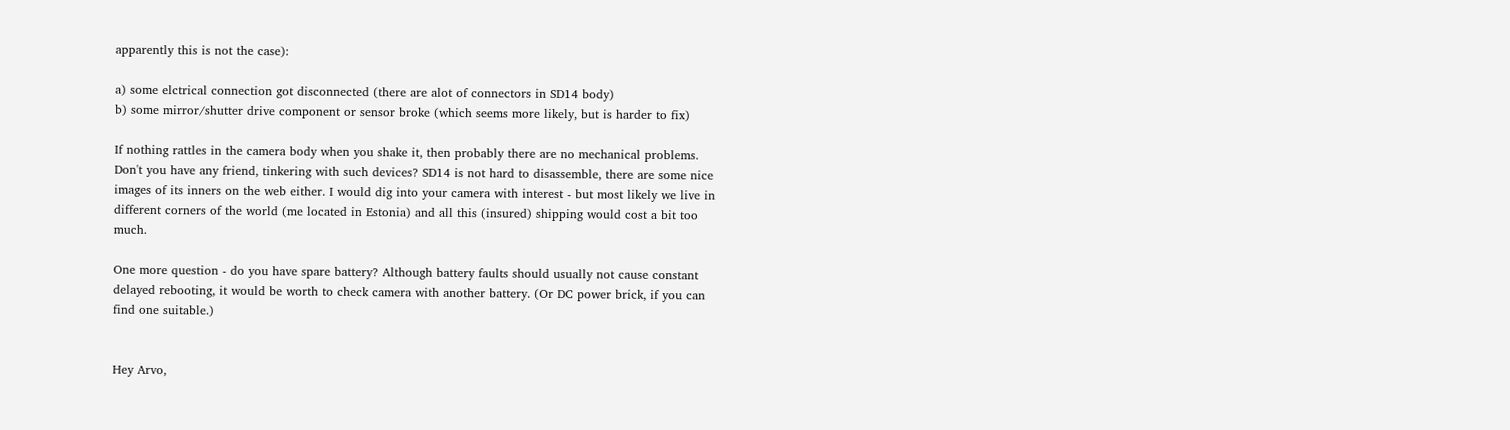apparently this is not the case):

a) some elctrical connection got disconnected (there are alot of connectors in SD14 body)
b) some mirror/shutter drive component or sensor broke (which seems more likely, but is harder to fix)

If nothing rattles in the camera body when you shake it, then probably there are no mechanical problems. Don't you have any friend, tinkering with such devices? SD14 is not hard to disassemble, there are some nice images of its inners on the web either. I would dig into your camera with interest - but most likely we live in different corners of the world (me located in Estonia) and all this (insured) shipping would cost a bit too much.

One more question - do you have spare battery? Although battery faults should usually not cause constant delayed rebooting, it would be worth to check camera with another battery. (Or DC power brick, if you can find one suitable.)


Hey Arvo,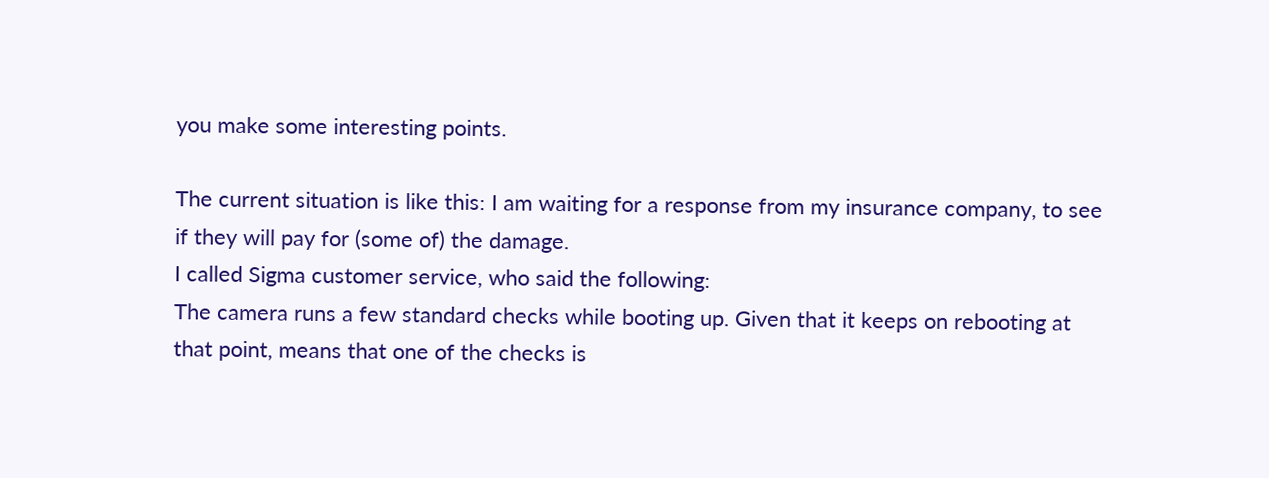you make some interesting points.

The current situation is like this: I am waiting for a response from my insurance company, to see if they will pay for (some of) the damage.
I called Sigma customer service, who said the following:
The camera runs a few standard checks while booting up. Given that it keeps on rebooting at that point, means that one of the checks is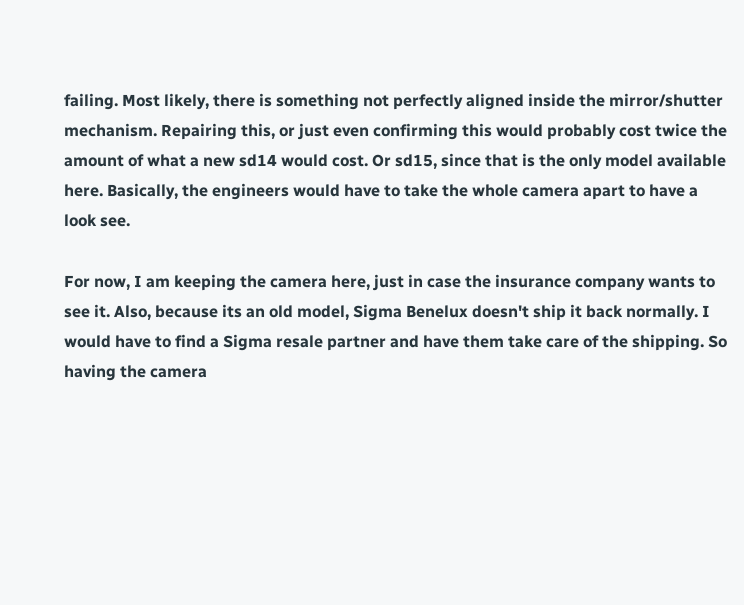failing. Most likely, there is something not perfectly aligned inside the mirror/shutter mechanism. Repairing this, or just even confirming this would probably cost twice the amount of what a new sd14 would cost. Or sd15, since that is the only model available here. Basically, the engineers would have to take the whole camera apart to have a look see.

For now, I am keeping the camera here, just in case the insurance company wants to see it. Also, because its an old model, Sigma Benelux doesn't ship it back normally. I would have to find a Sigma resale partner and have them take care of the shipping. So having the camera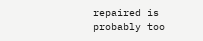repaired is probably too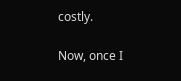costly.

Now, once I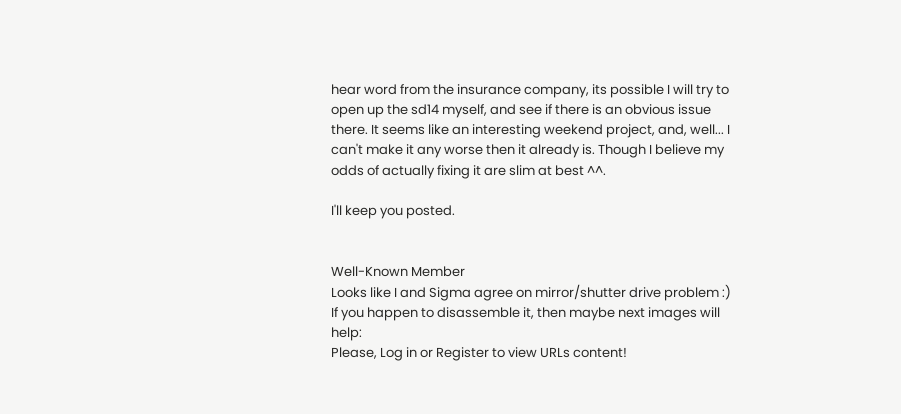hear word from the insurance company, its possible I will try to open up the sd14 myself, and see if there is an obvious issue there. It seems like an interesting weekend project, and, well... I can't make it any worse then it already is. Though I believe my odds of actually fixing it are slim at best ^^.

I'll keep you posted.


Well-Known Member
Looks like I and Sigma agree on mirror/shutter drive problem :)
If you happen to disassemble it, then maybe next images will help:
Please, Log in or Register to view URLs content!